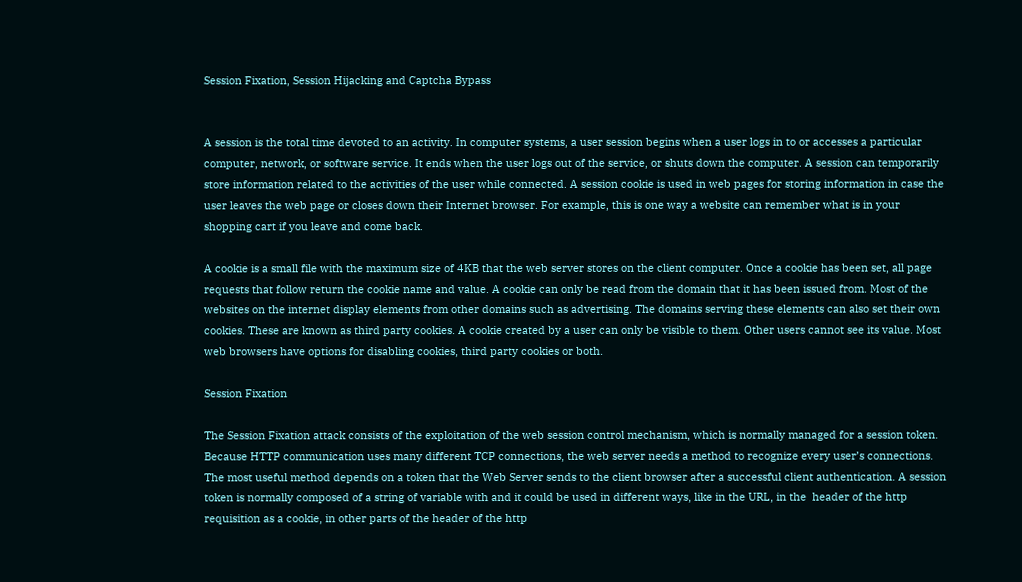Session Fixation, Session Hijacking and Captcha Bypass


A session is the total time devoted to an activity. In computer systems, a user session begins when a user logs in to or accesses a particular computer, network, or software service. It ends when the user logs out of the service, or shuts down the computer. A session can temporarily store information related to the activities of the user while connected. A session cookie is used in web pages for storing information in case the user leaves the web page or closes down their Internet browser. For example, this is one way a website can remember what is in your shopping cart if you leave and come back.

A cookie is a small file with the maximum size of 4KB that the web server stores on the client computer. Once a cookie has been set, all page requests that follow return the cookie name and value. A cookie can only be read from the domain that it has been issued from. Most of the websites on the internet display elements from other domains such as advertising. The domains serving these elements can also set their own cookies. These are known as third party cookies. A cookie created by a user can only be visible to them. Other users cannot see its value. Most web browsers have options for disabling cookies, third party cookies or both.

Session Fixation

The Session Fixation attack consists of the exploitation of the web session control mechanism, which is normally managed for a session token. Because HTTP communication uses many different TCP connections, the web server needs a method to recognize every user’s connections. The most useful method depends on a token that the Web Server sends to the client browser after a successful client authentication. A session token is normally composed of a string of variable with and it could be used in different ways, like in the URL, in the  header of the http requisition as a cookie, in other parts of the header of the http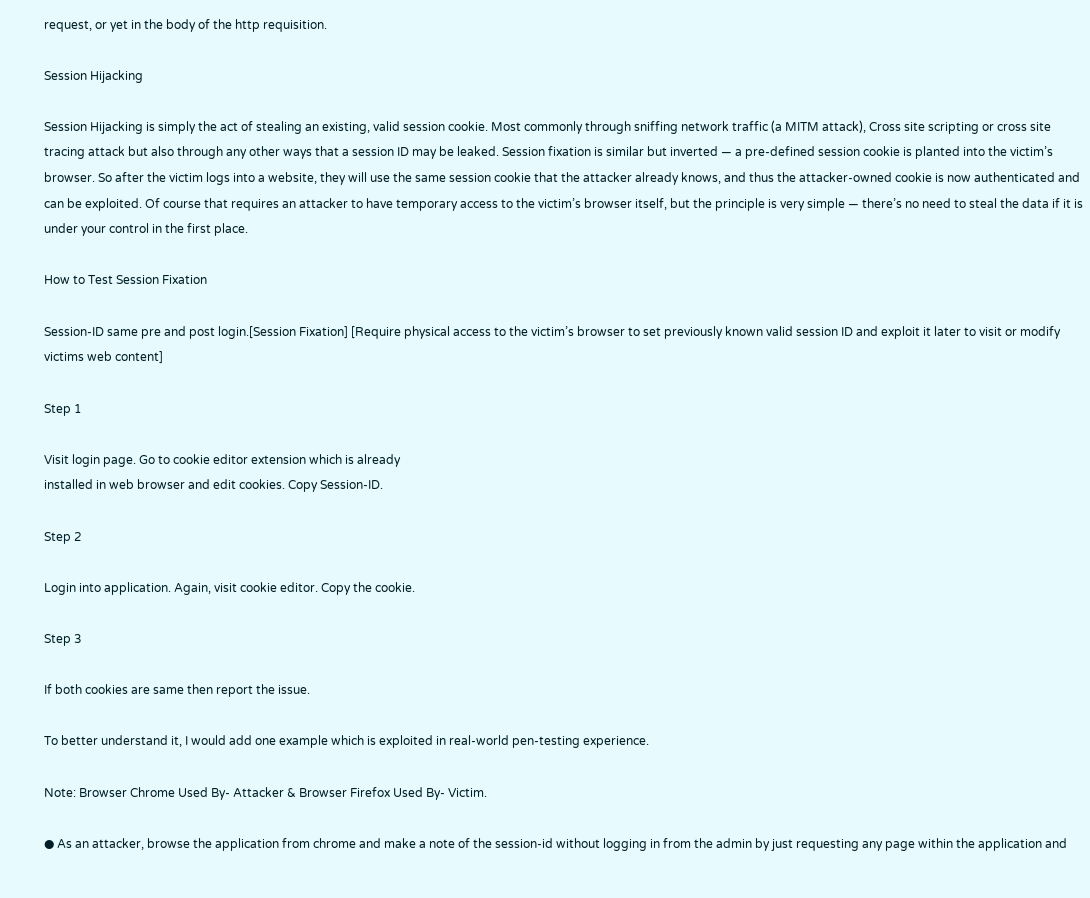request, or yet in the body of the http requisition.

Session Hijacking

Session Hijacking is simply the act of stealing an existing, valid session cookie. Most commonly through sniffing network traffic (a MITM attack), Cross site scripting or cross site tracing attack but also through any other ways that a session ID may be leaked. Session fixation is similar but inverted — a pre-defined session cookie is planted into the victim’s browser. So after the victim logs into a website, they will use the same session cookie that the attacker already knows, and thus the attacker-owned cookie is now authenticated and can be exploited. Of course that requires an attacker to have temporary access to the victim’s browser itself, but the principle is very simple — there’s no need to steal the data if it is under your control in the first place.

How to Test Session Fixation

Session-ID same pre and post login.[Session Fixation] [Require physical access to the victim’s browser to set previously known valid session ID and exploit it later to visit or modify victims web content]

Step 1

Visit login page. Go to cookie editor extension which is already
installed in web browser and edit cookies. Copy Session-ID.

Step 2

Login into application. Again, visit cookie editor. Copy the cookie.

Step 3

If both cookies are same then report the issue.

To better understand it, I would add one example which is exploited in real-world pen-testing experience.

Note: Browser Chrome Used By- Attacker & Browser Firefox Used By- Victim.

● As an attacker, browse the application from chrome and make a note of the session-id without logging in from the admin by just requesting any page within the application and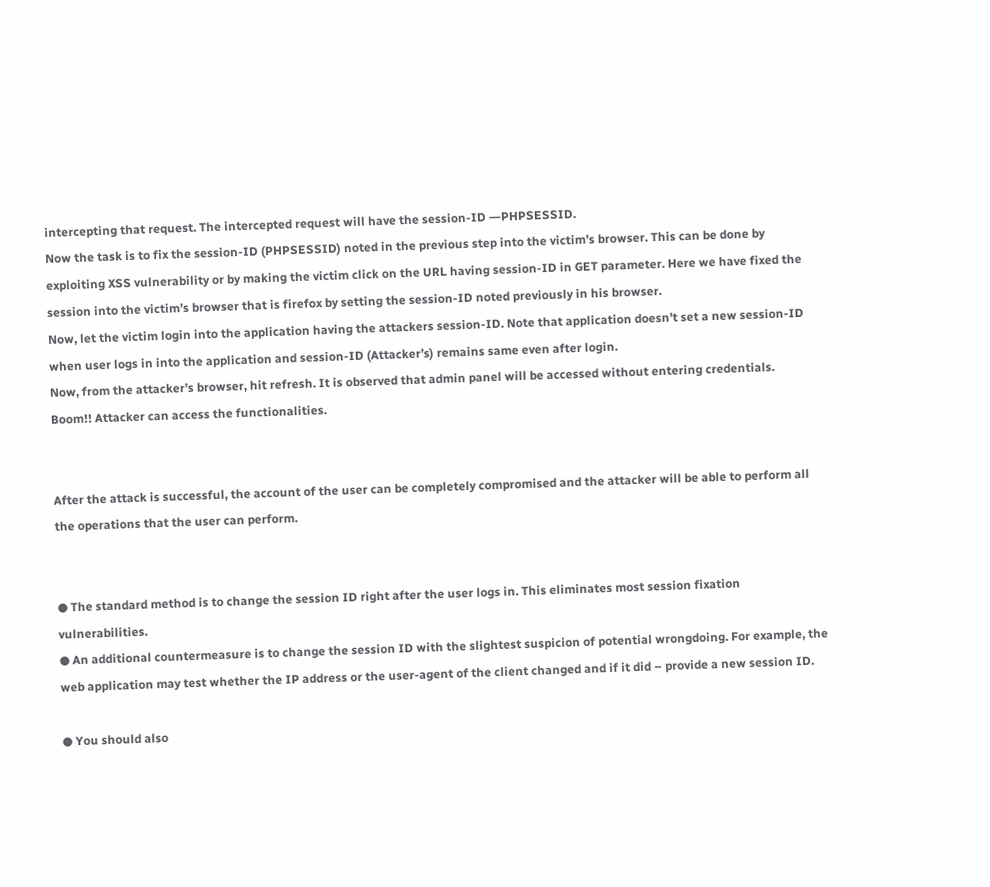intercepting that request. The intercepted request will have the session-ID ―PHPSESSID.
Now the task is to fix the session-ID (PHPSESSID) noted in the previous step into the victim’s browser. This can be done by exploiting XSS vulnerability or by making the victim click on the URL having session-ID in GET parameter. Here we have fixed the session into the victim’s browser that is firefox by setting the session-ID noted previously in his browser.
Now, let the victim login into the application having the attackers session-ID. Note that application doesn’t set a new session-ID when user logs in into the application and session-ID (Attacker’s) remains same even after login.
Now, from the attacker’s browser, hit refresh. It is observed that admin panel will be accessed without entering credentials.
Boom!! Attacker can access the functionalities.


After the attack is successful, the account of the user can be completely compromised and the attacker will be able to perform all the operations that the user can perform.


● The standard method is to change the session ID right after the user logs in. This eliminates most session fixation vulnerabilities.
● An additional countermeasure is to change the session ID with the slightest suspicion of potential wrongdoing. For example, the web application may test whether the IP address or the user-agent of the client changed and if it did – provide a new session ID.

● You should also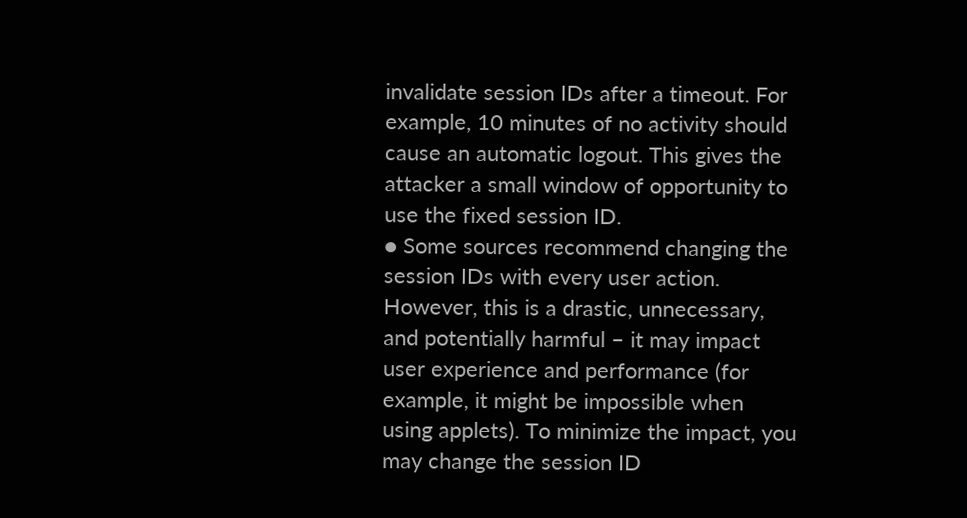invalidate session IDs after a timeout. For example, 10 minutes of no activity should cause an automatic logout. This gives the attacker a small window of opportunity to use the fixed session ID.
● Some sources recommend changing the session IDs with every user action. However, this is a drastic, unnecessary, and potentially harmful – it may impact user experience and performance (for example, it might be impossible when using applets). To minimize the impact, you may change the session ID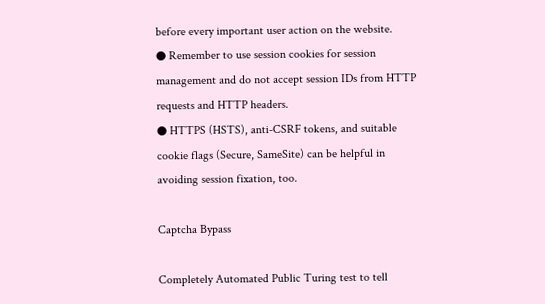before every important user action on the website.
● Remember to use session cookies for session management and do not accept session IDs from HTTP requests and HTTP headers.
● HTTPS (HSTS), anti-CSRF tokens, and suitable cookie flags (Secure, SameSite) can be helpful in avoiding session fixation, too.

Captcha Bypass

Completely Automated Public Turing test to tell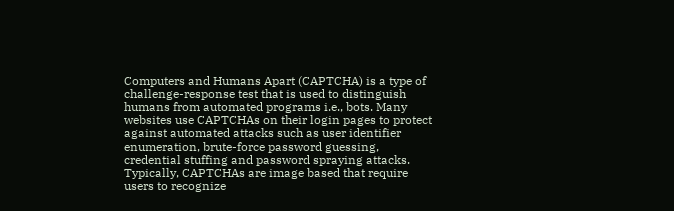Computers and Humans Apart (CAPTCHA) is a type of challenge-response test that is used to distinguish humans from automated programs i.e., bots. Many websites use CAPTCHAs on their login pages to protect against automated attacks such as user identifier enumeration, brute-force password guessing, credential stuffing and password spraying attacks. Typically, CAPTCHAs are image based that require users to recognize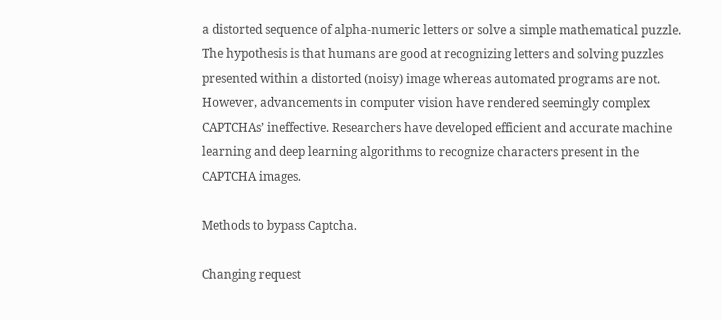a distorted sequence of alpha-numeric letters or solve a simple mathematical puzzle. The hypothesis is that humans are good at recognizing letters and solving puzzles presented within a distorted (noisy) image whereas automated programs are not. However, advancements in computer vision have rendered seemingly complex CAPTCHAs’ ineffective. Researchers have developed efficient and accurate machine learning and deep learning algorithms to recognize characters present in the CAPTCHA images.

Methods to bypass Captcha.

Changing request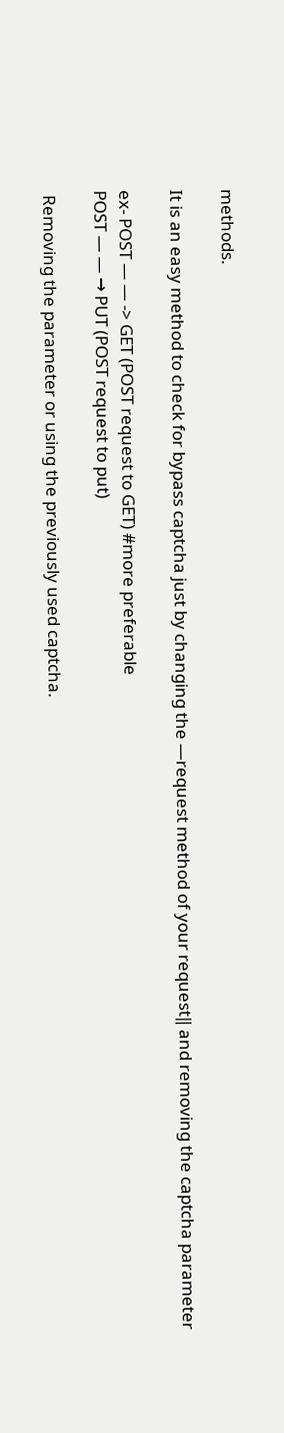methods.

It is an easy method to check for bypass captcha just by changing the ―request method of your request‖ and removing the captcha parameter

ex- POST — — -> GET (POST request to GET) #more preferable
POST — — → PUT (POST request to put)

 Removing the parameter or using the previously used captcha.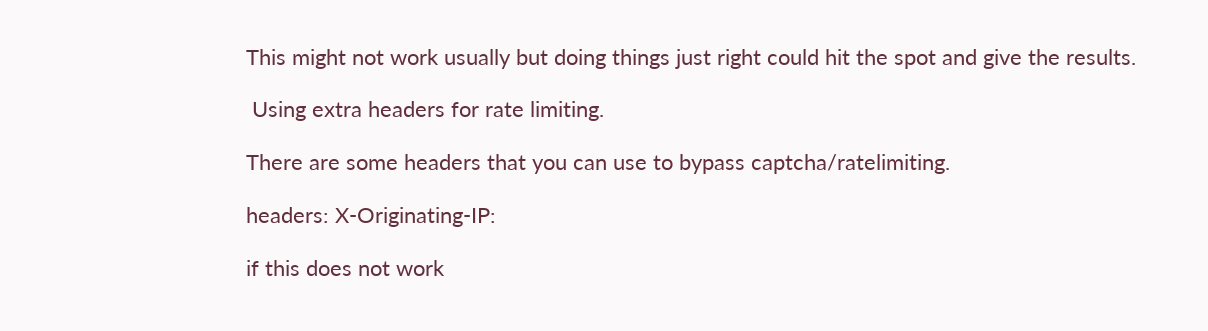This might not work usually but doing things just right could hit the spot and give the results.

 Using extra headers for rate limiting.

There are some headers that you can use to bypass captcha/ratelimiting.

headers: X-Originating-IP:

if this does not work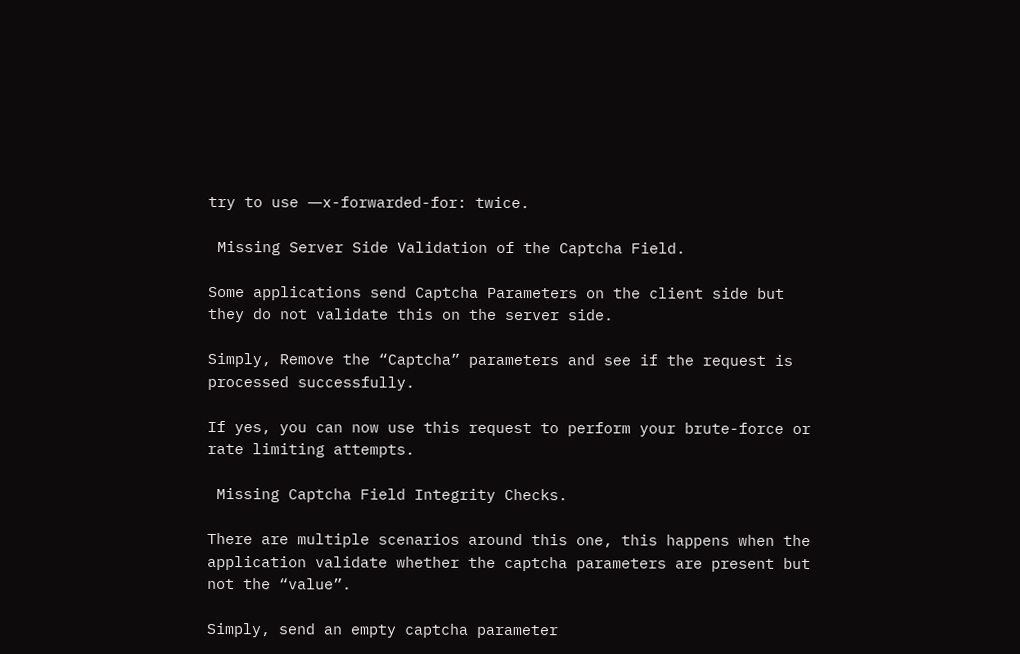try to use ―x-forwarded-for: twice.

 Missing Server Side Validation of the Captcha Field.

Some applications send Captcha Parameters on the client side but they do not validate this on the server side.

Simply, Remove the “Captcha” parameters and see if the request is processed successfully.

If yes, you can now use this request to perform your brute-force or rate limiting attempts.

 Missing Captcha Field Integrity Checks.

There are multiple scenarios around this one, this happens when the application validate whether the captcha parameters are present but not the “value”.

Simply, send an empty captcha parameter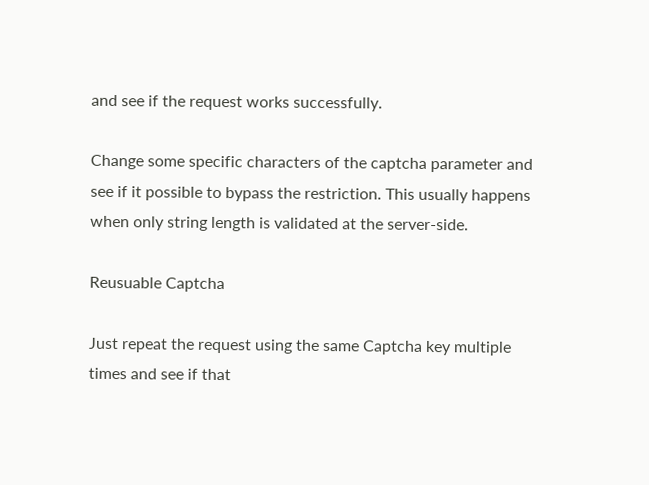and see if the request works successfully.

Change some specific characters of the captcha parameter and see if it possible to bypass the restriction. This usually happens when only string length is validated at the server-side.

Reusuable Captcha

Just repeat the request using the same Captcha key multiple times and see if that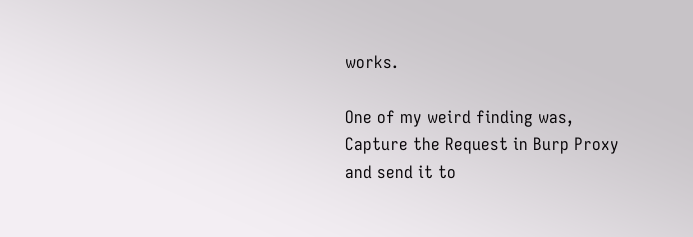works.

One of my weird finding was, Capture the Request in Burp Proxy and send it to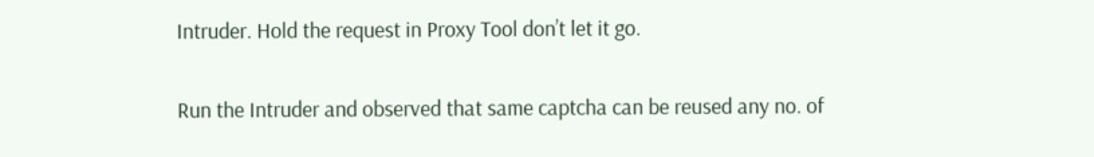Intruder. Hold the request in Proxy Tool don’t let it go.

Run the Intruder and observed that same captcha can be reused any no. of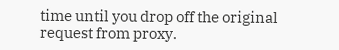time until you drop off the original request from proxy.